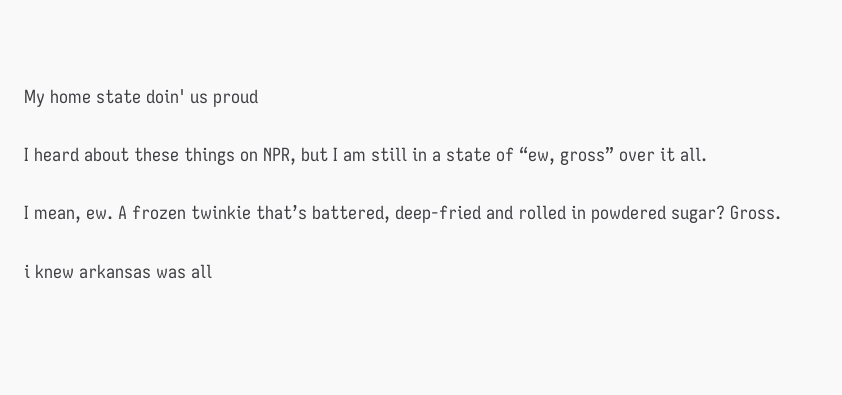My home state doin' us proud

I heard about these things on NPR, but I am still in a state of “ew, gross” over it all.

I mean, ew. A frozen twinkie that’s battered, deep-fried and rolled in powdered sugar? Gross.

i knew arkansas was all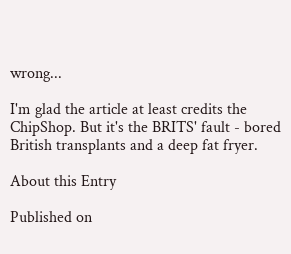wrong...

I'm glad the article at least credits the ChipShop. But it's the BRITS' fault - bored British transplants and a deep fat fryer.

About this Entry

Published on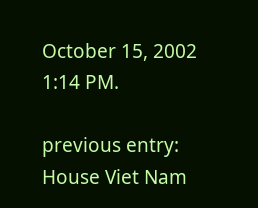October 15, 2002 1:14 PM.

previous entry: House Viet Nam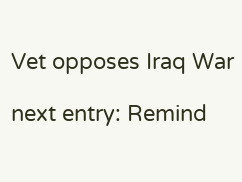Vet opposes Iraq War

next entry: Remind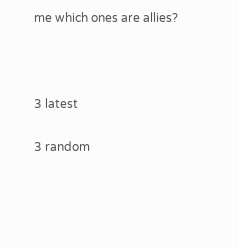me which ones are allies?



3 latest

3 random